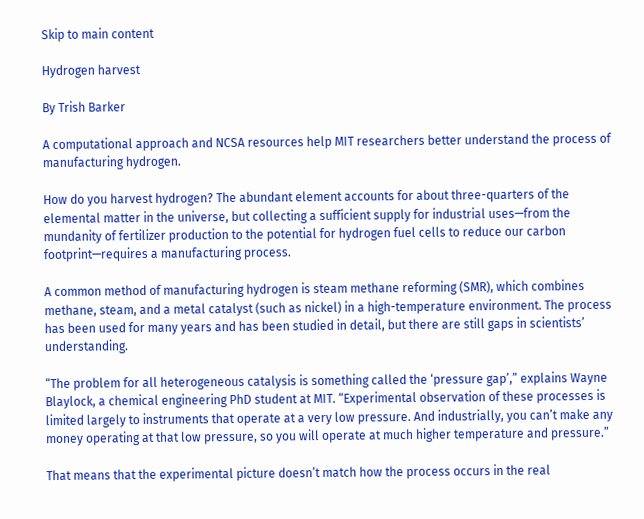Skip to main content

Hydrogen harvest

By Trish Barker

A computational approach and NCSA resources help MIT researchers better understand the process of manufacturing hydrogen.

How do you harvest hydrogen? The abundant element accounts for about three-quarters of the elemental matter in the universe, but collecting a sufficient supply for industrial uses—from the mundanity of fertilizer production to the potential for hydrogen fuel cells to reduce our carbon footprint—requires a manufacturing process.

A common method of manufacturing hydrogen is steam methane reforming (SMR), which combines methane, steam, and a metal catalyst (such as nickel) in a high-temperature environment. The process has been used for many years and has been studied in detail, but there are still gaps in scientists’ understanding.

“The problem for all heterogeneous catalysis is something called the ‘pressure gap’,” explains Wayne Blaylock, a chemical engineering PhD student at MIT. “Experimental observation of these processes is limited largely to instruments that operate at a very low pressure. And industrially, you can’t make any money operating at that low pressure, so you will operate at much higher temperature and pressure.”

That means that the experimental picture doesn’t match how the process occurs in the real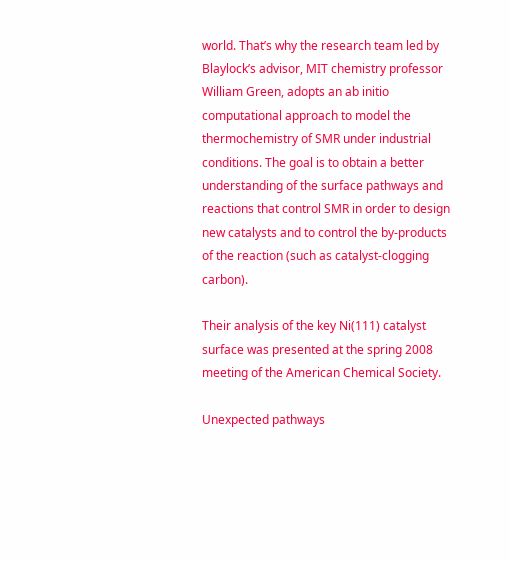world. That’s why the research team led by Blaylock’s advisor, MIT chemistry professor William Green, adopts an ab initio computational approach to model the thermochemistry of SMR under industrial conditions. The goal is to obtain a better understanding of the surface pathways and reactions that control SMR in order to design new catalysts and to control the by-products of the reaction (such as catalyst-clogging carbon).

Their analysis of the key Ni(111) catalyst surface was presented at the spring 2008 meeting of the American Chemical Society.

Unexpected pathways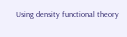Using density functional theory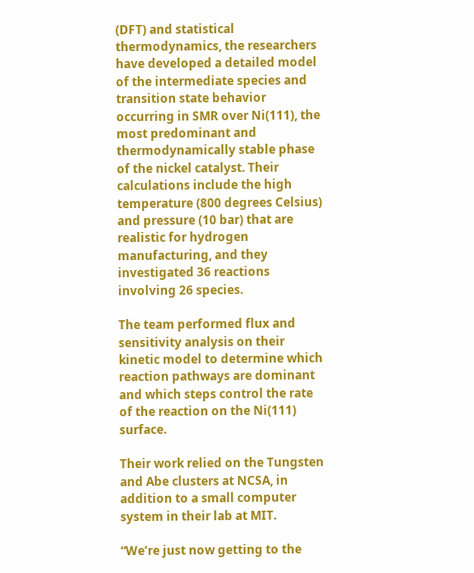(DFT) and statistical thermodynamics, the researchers have developed a detailed model of the intermediate species and transition state behavior occurring in SMR over Ni(111), the most predominant and thermodynamically stable phase of the nickel catalyst. Their calculations include the high temperature (800 degrees Celsius) and pressure (10 bar) that are realistic for hydrogen manufacturing, and they investigated 36 reactions involving 26 species.

The team performed flux and sensitivity analysis on their kinetic model to determine which reaction pathways are dominant and which steps control the rate of the reaction on the Ni(111) surface.

Their work relied on the Tungsten and Abe clusters at NCSA, in addition to a small computer system in their lab at MIT.

“We’re just now getting to the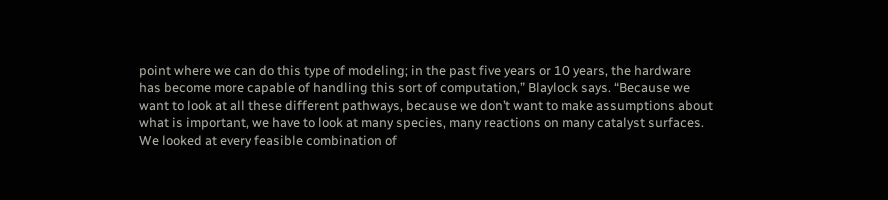point where we can do this type of modeling; in the past five years or 10 years, the hardware has become more capable of handling this sort of computation,” Blaylock says. “Because we want to look at all these different pathways, because we don’t want to make assumptions about what is important, we have to look at many species, many reactions on many catalyst surfaces. We looked at every feasible combination of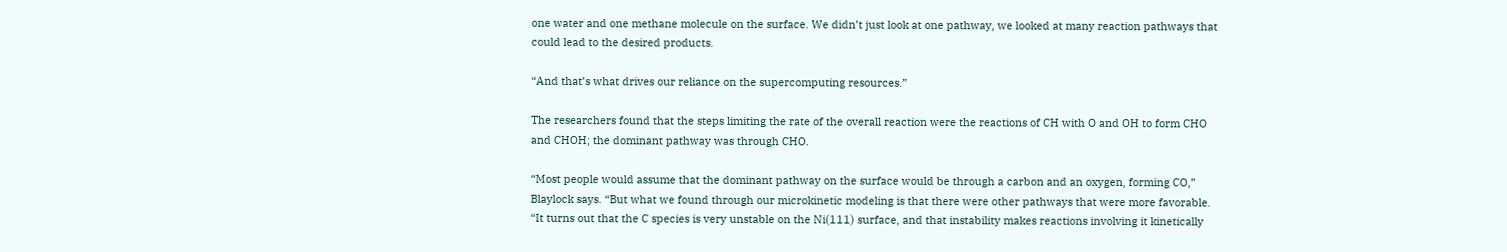one water and one methane molecule on the surface. We didn’t just look at one pathway, we looked at many reaction pathways that could lead to the desired products.

“And that’s what drives our reliance on the supercomputing resources.”

The researchers found that the steps limiting the rate of the overall reaction were the reactions of CH with O and OH to form CHO and CHOH; the dominant pathway was through CHO.

“Most people would assume that the dominant pathway on the surface would be through a carbon and an oxygen, forming CO,” Blaylock says. “But what we found through our microkinetic modeling is that there were other pathways that were more favorable. “It turns out that the C species is very unstable on the Ni(111) surface, and that instability makes reactions involving it kinetically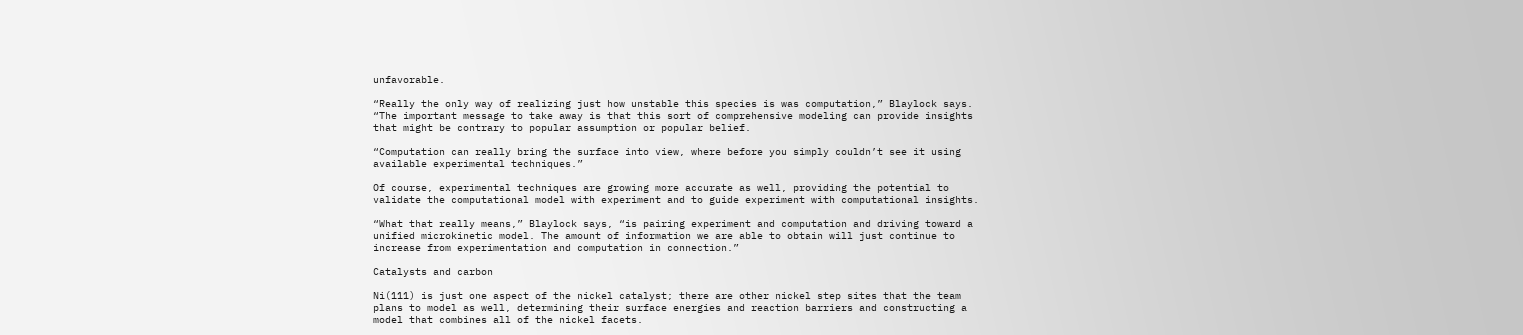unfavorable.

“Really the only way of realizing just how unstable this species is was computation,” Blaylock says. “The important message to take away is that this sort of comprehensive modeling can provide insights that might be contrary to popular assumption or popular belief.

“Computation can really bring the surface into view, where before you simply couldn’t see it using available experimental techniques.”

Of course, experimental techniques are growing more accurate as well, providing the potential to validate the computational model with experiment and to guide experiment with computational insights.

“What that really means,” Blaylock says, “is pairing experiment and computation and driving toward a unified microkinetic model. The amount of information we are able to obtain will just continue to increase from experimentation and computation in connection.”

Catalysts and carbon

Ni(111) is just one aspect of the nickel catalyst; there are other nickel step sites that the team plans to model as well, determining their surface energies and reaction barriers and constructing a model that combines all of the nickel facets.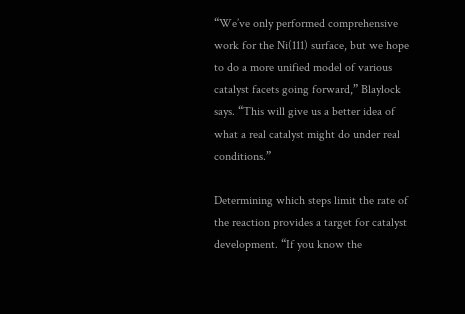“We’ve only performed comprehensive work for the Ni(111) surface, but we hope to do a more unified model of various catalyst facets going forward,” Blaylock says. “This will give us a better idea of what a real catalyst might do under real conditions.”

Determining which steps limit the rate of the reaction provides a target for catalyst development. “If you know the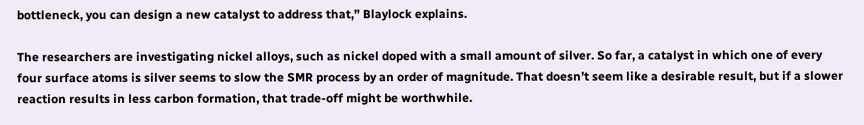bottleneck, you can design a new catalyst to address that,” Blaylock explains.

The researchers are investigating nickel alloys, such as nickel doped with a small amount of silver. So far, a catalyst in which one of every four surface atoms is silver seems to slow the SMR process by an order of magnitude. That doesn’t seem like a desirable result, but if a slower reaction results in less carbon formation, that trade-off might be worthwhile.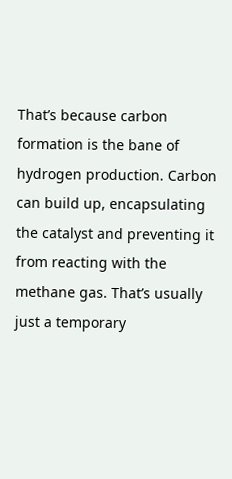That’s because carbon formation is the bane of hydrogen production. Carbon can build up, encapsulating the catalyst and preventing it from reacting with the methane gas. That’s usually just a temporary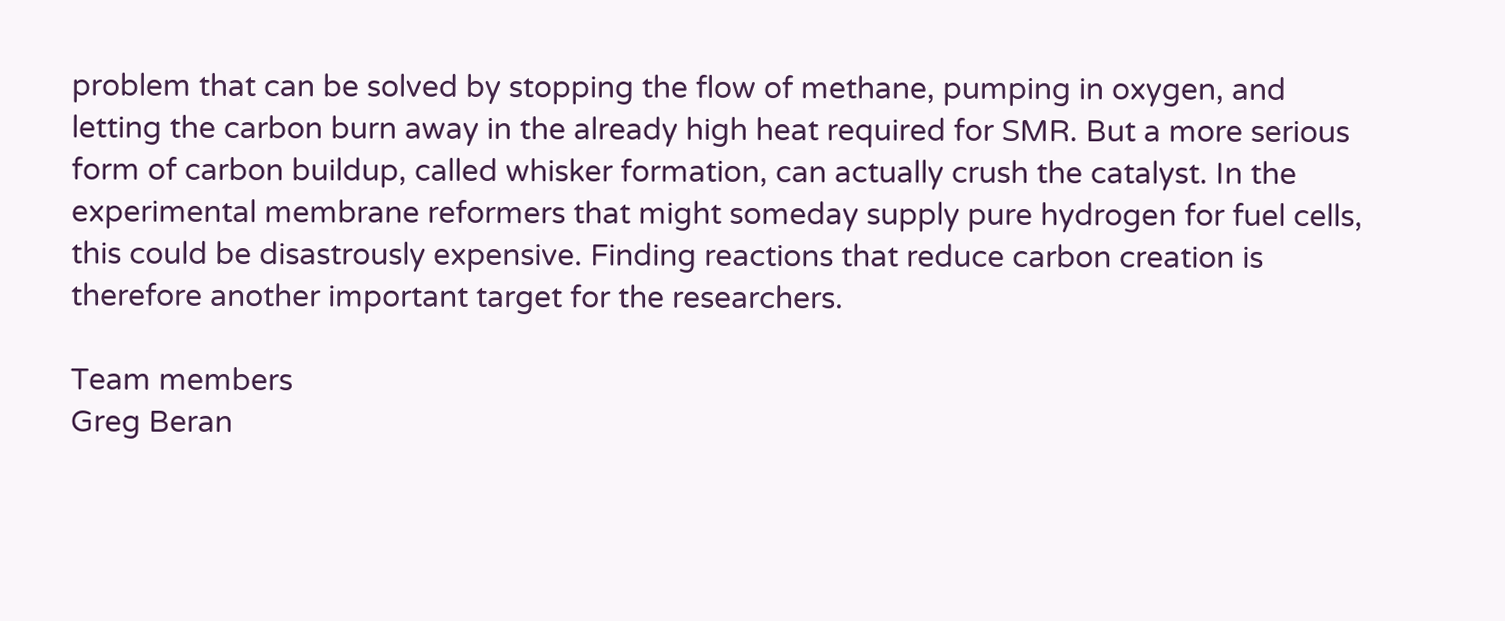problem that can be solved by stopping the flow of methane, pumping in oxygen, and letting the carbon burn away in the already high heat required for SMR. But a more serious form of carbon buildup, called whisker formation, can actually crush the catalyst. In the experimental membrane reformers that might someday supply pure hydrogen for fuel cells, this could be disastrously expensive. Finding reactions that reduce carbon creation is therefore another important target for the researchers.

Team members
Greg Beran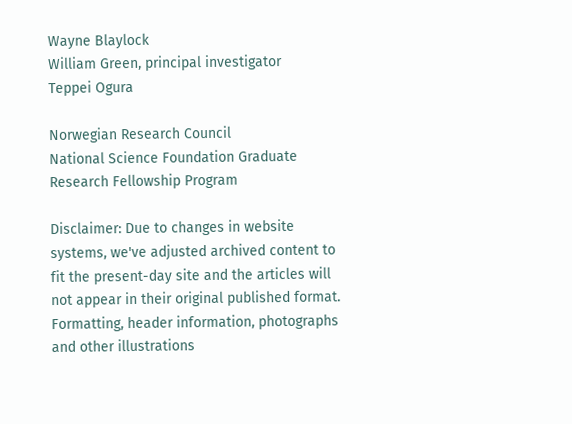Wayne Blaylock
William Green, principal investigator
Teppei Ogura

Norwegian Research Council
National Science Foundation Graduate Research Fellowship Program

Disclaimer: Due to changes in website systems, we've adjusted archived content to fit the present-day site and the articles will not appear in their original published format. Formatting, header information, photographs and other illustrations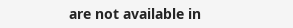are not available in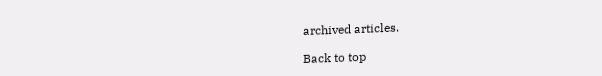archived articles.

Back to top